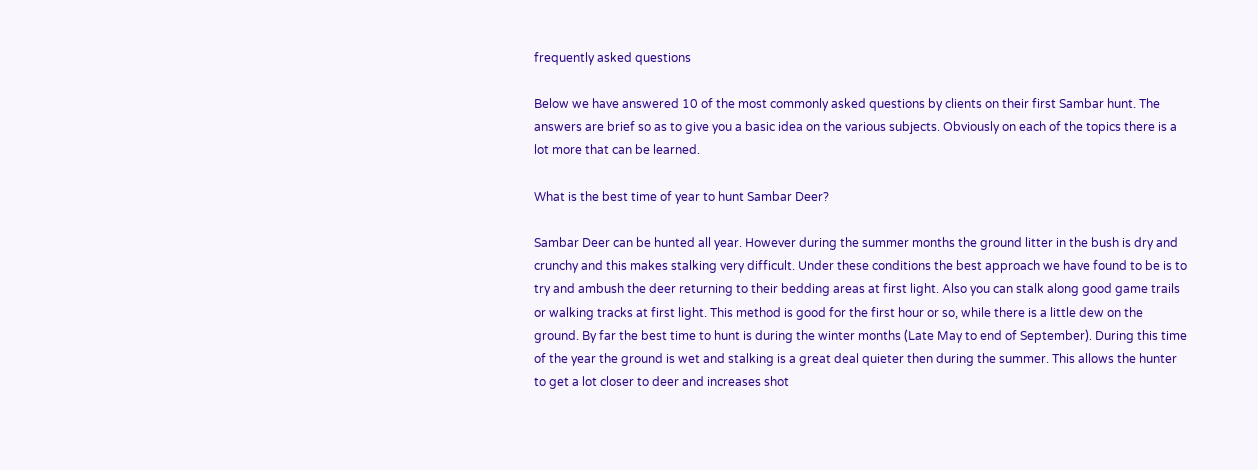frequently asked questions

Below we have answered 10 of the most commonly asked questions by clients on their first Sambar hunt. The answers are brief so as to give you a basic idea on the various subjects. Obviously on each of the topics there is a lot more that can be learned.

What is the best time of year to hunt Sambar Deer?

Sambar Deer can be hunted all year. However during the summer months the ground litter in the bush is dry and crunchy and this makes stalking very difficult. Under these conditions the best approach we have found to be is to try and ambush the deer returning to their bedding areas at first light. Also you can stalk along good game trails or walking tracks at first light. This method is good for the first hour or so, while there is a little dew on the ground. By far the best time to hunt is during the winter months (Late May to end of September). During this time of the year the ground is wet and stalking is a great deal quieter then during the summer. This allows the hunter to get a lot closer to deer and increases shot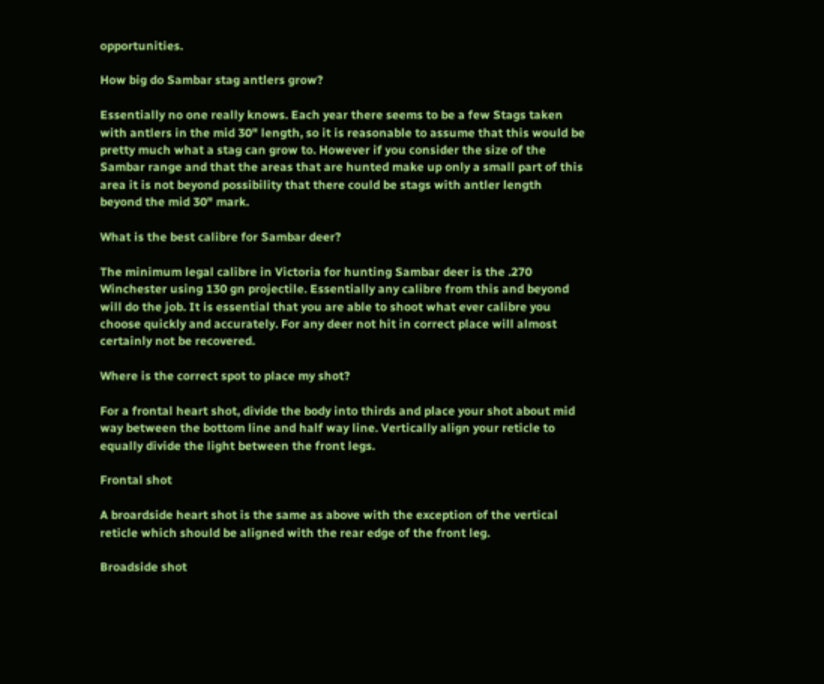opportunities.

How big do Sambar stag antlers grow?

Essentially no one really knows. Each year there seems to be a few Stags taken with antlers in the mid 30" length, so it is reasonable to assume that this would be pretty much what a stag can grow to. However if you consider the size of the Sambar range and that the areas that are hunted make up only a small part of this area it is not beyond possibility that there could be stags with antler length beyond the mid 30" mark.

What is the best calibre for Sambar deer?

The minimum legal calibre in Victoria for hunting Sambar deer is the .270 Winchester using 130 gn projectile. Essentially any calibre from this and beyond will do the job. It is essential that you are able to shoot what ever calibre you choose quickly and accurately. For any deer not hit in correct place will almost certainly not be recovered.

Where is the correct spot to place my shot?

For a frontal heart shot, divide the body into thirds and place your shot about mid way between the bottom line and half way line. Vertically align your reticle to equally divide the light between the front legs.

Frontal shot

A broardside heart shot is the same as above with the exception of the vertical reticle which should be aligned with the rear edge of the front leg.

Broadside shot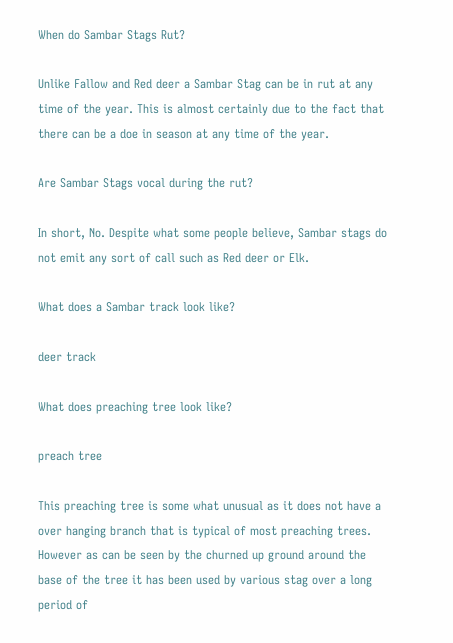When do Sambar Stags Rut?

Unlike Fallow and Red deer a Sambar Stag can be in rut at any time of the year. This is almost certainly due to the fact that there can be a doe in season at any time of the year.

Are Sambar Stags vocal during the rut?

In short, No. Despite what some people believe, Sambar stags do not emit any sort of call such as Red deer or Elk.

What does a Sambar track look like?

deer track

What does preaching tree look like?

preach tree

This preaching tree is some what unusual as it does not have a over hanging branch that is typical of most preaching trees. However as can be seen by the churned up ground around the base of the tree it has been used by various stag over a long period of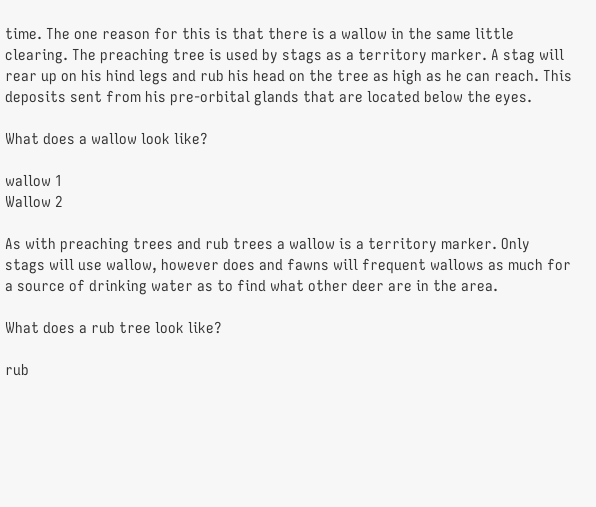time. The one reason for this is that there is a wallow in the same little clearing. The preaching tree is used by stags as a territory marker. A stag will rear up on his hind legs and rub his head on the tree as high as he can reach. This deposits sent from his pre-orbital glands that are located below the eyes.

What does a wallow look like?

wallow 1
Wallow 2

As with preaching trees and rub trees a wallow is a territory marker. Only stags will use wallow, however does and fawns will frequent wallows as much for a source of drinking water as to find what other deer are in the area.

What does a rub tree look like?

rub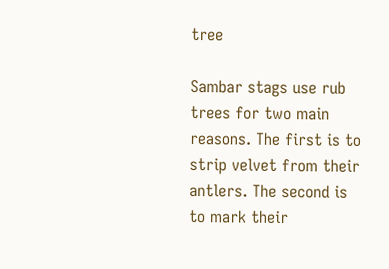tree

Sambar stags use rub trees for two main reasons. The first is to strip velvet from their antlers. The second is to mark their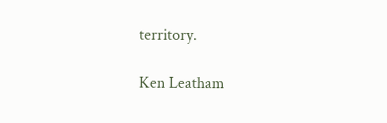territory.

Ken Leatham